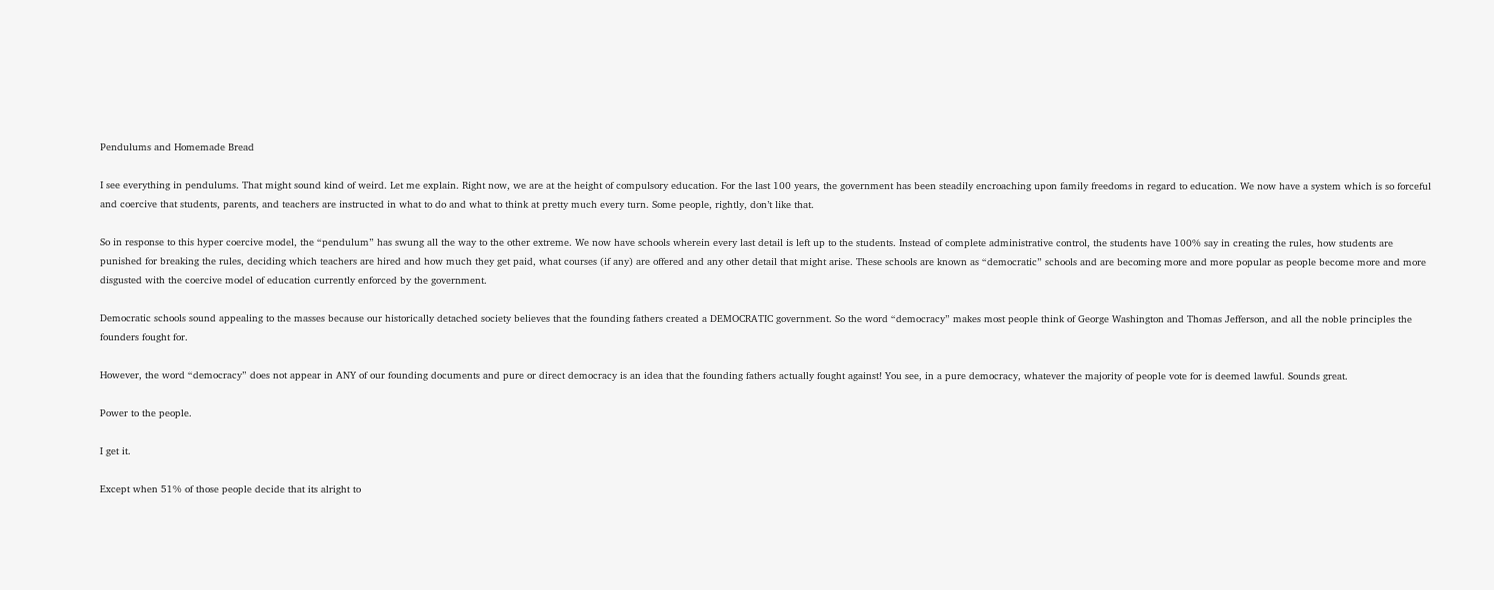Pendulums and Homemade Bread

I see everything in pendulums. That might sound kind of weird. Let me explain. Right now, we are at the height of compulsory education. For the last 100 years, the government has been steadily encroaching upon family freedoms in regard to education. We now have a system which is so forceful and coercive that students, parents, and teachers are instructed in what to do and what to think at pretty much every turn. Some people, rightly, don’t like that.

So in response to this hyper coercive model, the “pendulum” has swung all the way to the other extreme. We now have schools wherein every last detail is left up to the students. Instead of complete administrative control, the students have 100% say in creating the rules, how students are punished for breaking the rules, deciding which teachers are hired and how much they get paid, what courses (if any) are offered and any other detail that might arise. These schools are known as “democratic” schools and are becoming more and more popular as people become more and more disgusted with the coercive model of education currently enforced by the government.

Democratic schools sound appealing to the masses because our historically detached society believes that the founding fathers created a DEMOCRATIC government. So the word “democracy” makes most people think of George Washington and Thomas Jefferson, and all the noble principles the founders fought for.

However, the word “democracy” does not appear in ANY of our founding documents and pure or direct democracy is an idea that the founding fathers actually fought against! You see, in a pure democracy, whatever the majority of people vote for is deemed lawful. Sounds great.

Power to the people.

I get it.

Except when 51% of those people decide that its alright to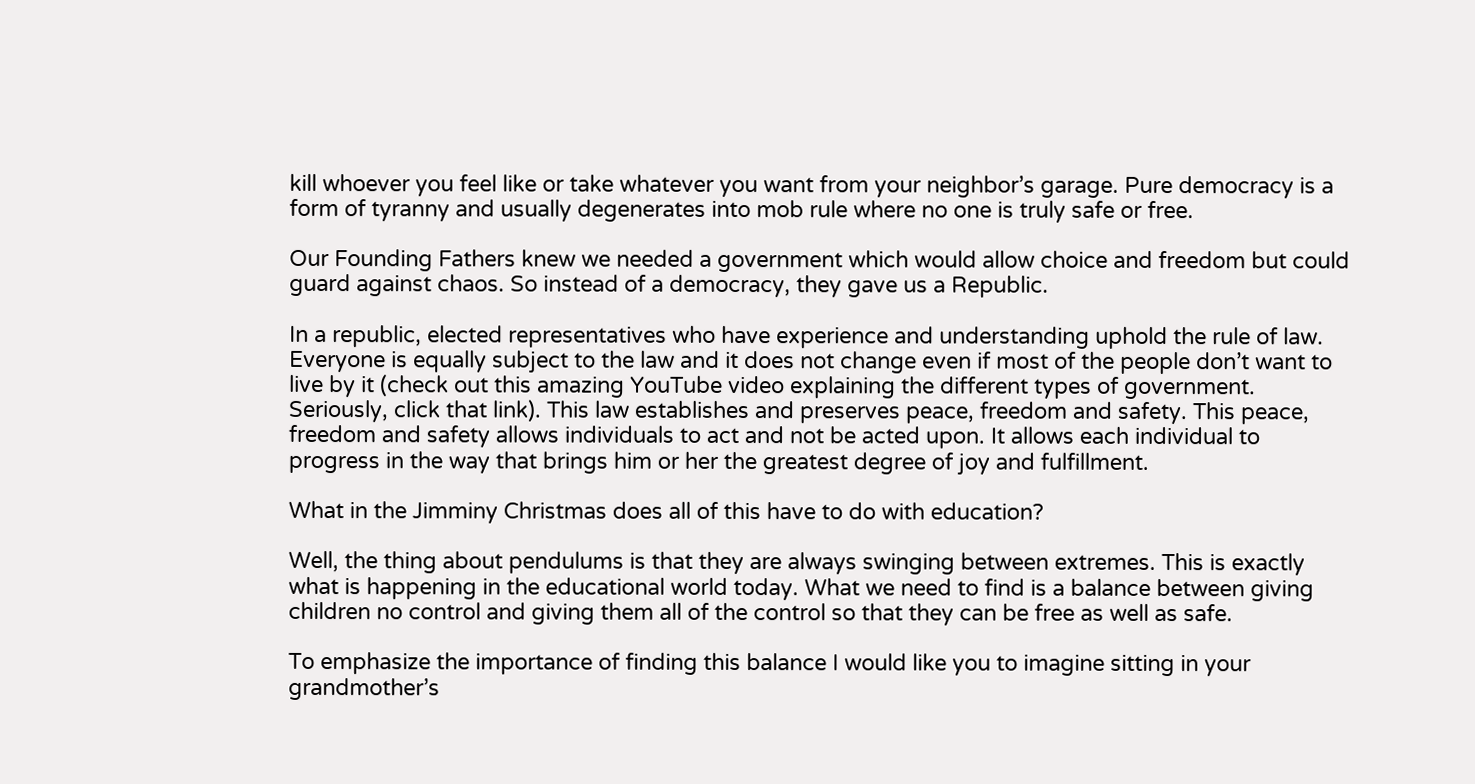kill whoever you feel like or take whatever you want from your neighbor’s garage. Pure democracy is a form of tyranny and usually degenerates into mob rule where no one is truly safe or free.

Our Founding Fathers knew we needed a government which would allow choice and freedom but could guard against chaos. So instead of a democracy, they gave us a Republic.

In a republic, elected representatives who have experience and understanding uphold the rule of law. Everyone is equally subject to the law and it does not change even if most of the people don’t want to live by it (check out this amazing YouTube video explaining the different types of government. Seriously, click that link). This law establishes and preserves peace, freedom and safety. This peace, freedom and safety allows individuals to act and not be acted upon. It allows each individual to progress in the way that brings him or her the greatest degree of joy and fulfillment.

What in the Jimminy Christmas does all of this have to do with education?

Well, the thing about pendulums is that they are always swinging between extremes. This is exactly what is happening in the educational world today. What we need to find is a balance between giving children no control and giving them all of the control so that they can be free as well as safe.

To emphasize the importance of finding this balance I would like you to imagine sitting in your grandmother’s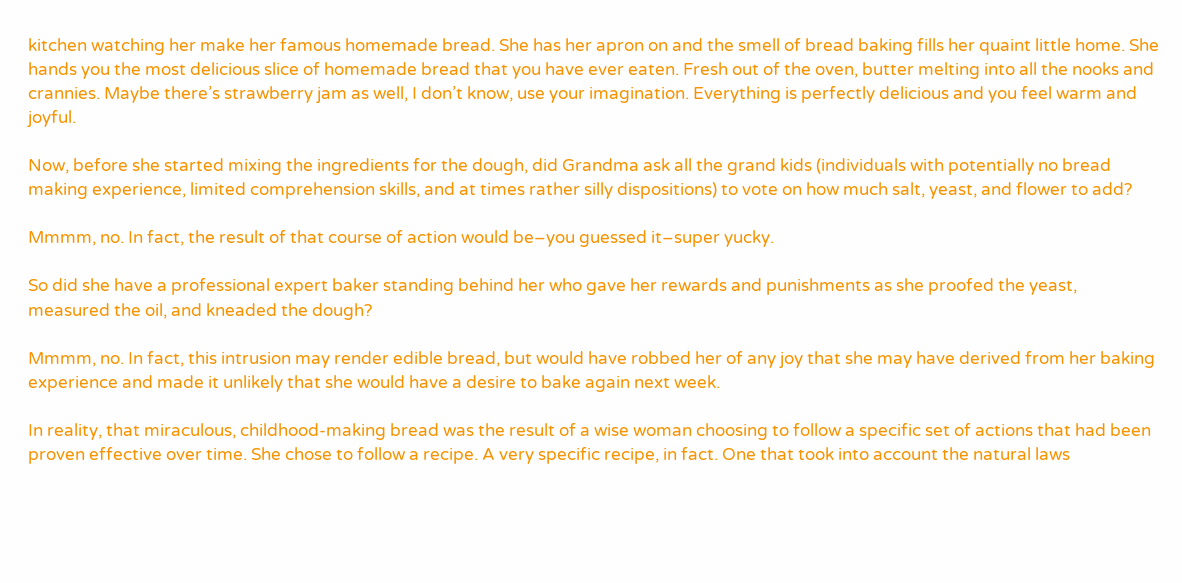kitchen watching her make her famous homemade bread. She has her apron on and the smell of bread baking fills her quaint little home. She hands you the most delicious slice of homemade bread that you have ever eaten. Fresh out of the oven, butter melting into all the nooks and crannies. Maybe there’s strawberry jam as well, I don’t know, use your imagination. Everything is perfectly delicious and you feel warm and joyful.

Now, before she started mixing the ingredients for the dough, did Grandma ask all the grand kids (individuals with potentially no bread making experience, limited comprehension skills, and at times rather silly dispositions) to vote on how much salt, yeast, and flower to add?

Mmmm, no. In fact, the result of that course of action would be–you guessed it–super yucky.

So did she have a professional expert baker standing behind her who gave her rewards and punishments as she proofed the yeast, measured the oil, and kneaded the dough?

Mmmm, no. In fact, this intrusion may render edible bread, but would have robbed her of any joy that she may have derived from her baking experience and made it unlikely that she would have a desire to bake again next week.

In reality, that miraculous, childhood-making bread was the result of a wise woman choosing to follow a specific set of actions that had been proven effective over time. She chose to follow a recipe. A very specific recipe, in fact. One that took into account the natural laws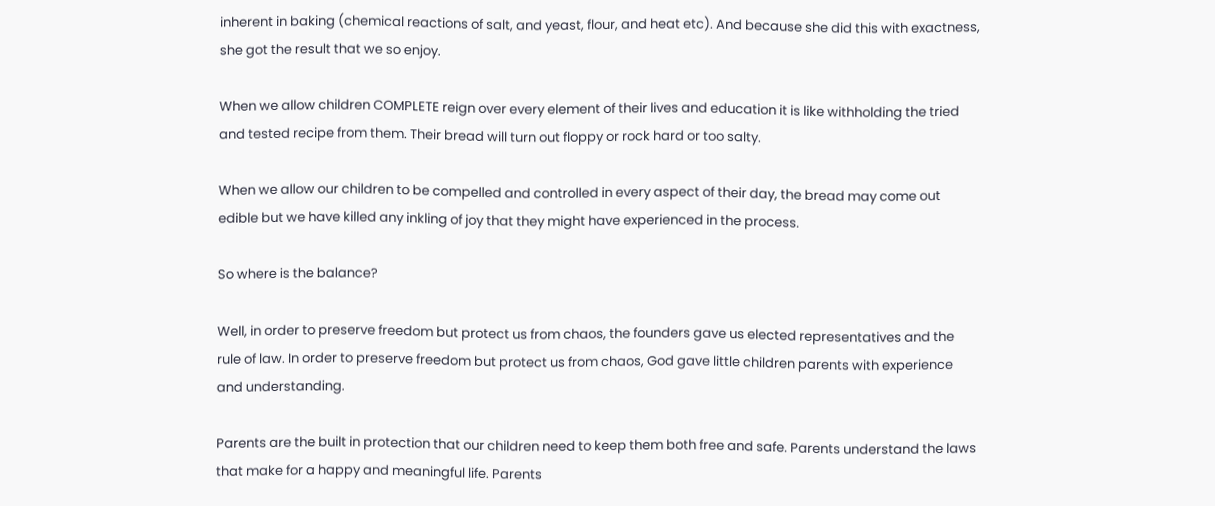inherent in baking (chemical reactions of salt, and yeast, flour, and heat etc). And because she did this with exactness, she got the result that we so enjoy.

When we allow children COMPLETE reign over every element of their lives and education it is like withholding the tried and tested recipe from them. Their bread will turn out floppy or rock hard or too salty.

When we allow our children to be compelled and controlled in every aspect of their day, the bread may come out edible but we have killed any inkling of joy that they might have experienced in the process.

So where is the balance?

Well, in order to preserve freedom but protect us from chaos, the founders gave us elected representatives and the rule of law. In order to preserve freedom but protect us from chaos, God gave little children parents with experience and understanding.

Parents are the built in protection that our children need to keep them both free and safe. Parents understand the laws that make for a happy and meaningful life. Parents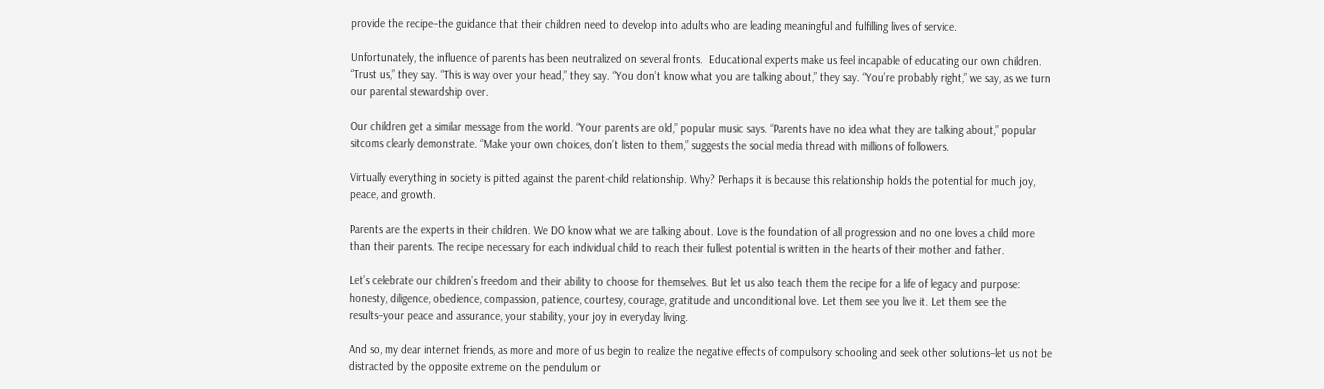provide the recipe–the guidance that their children need to develop into adults who are leading meaningful and fulfilling lives of service.

Unfortunately, the influence of parents has been neutralized on several fronts.  Educational experts make us feel incapable of educating our own children. “Trust us,” they say. “This is way over your head,” they say. “You don’t know what you are talking about,” they say. “You’re probably right,” we say, as we turn our parental stewardship over.

Our children get a similar message from the world. “Your parents are old,” popular music says. “Parents have no idea what they are talking about,” popular sitcoms clearly demonstrate. “Make your own choices, don’t listen to them,” suggests the social media thread with millions of followers.

Virtually everything in society is pitted against the parent-child relationship. Why? Perhaps it is because this relationship holds the potential for much joy, peace, and growth.

Parents are the experts in their children. We DO know what we are talking about. Love is the foundation of all progression and no one loves a child more than their parents. The recipe necessary for each individual child to reach their fullest potential is written in the hearts of their mother and father.

Let’s celebrate our children’s freedom and their ability to choose for themselves. But let us also teach them the recipe for a life of legacy and purpose: honesty, diligence, obedience, compassion, patience, courtesy, courage, gratitude and unconditional love. Let them see you live it. Let them see the results–your peace and assurance, your stability, your joy in everyday living.

And so, my dear internet friends, as more and more of us begin to realize the negative effects of compulsory schooling and seek other solutions–let us not be distracted by the opposite extreme on the pendulum or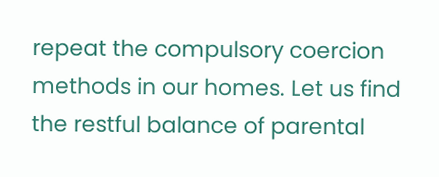repeat the compulsory coercion methods in our homes. Let us find the restful balance of parental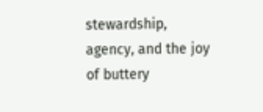stewardship, agency, and the joy of buttery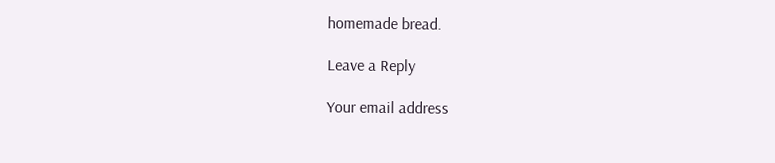homemade bread.

Leave a Reply

Your email address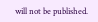will not be published.